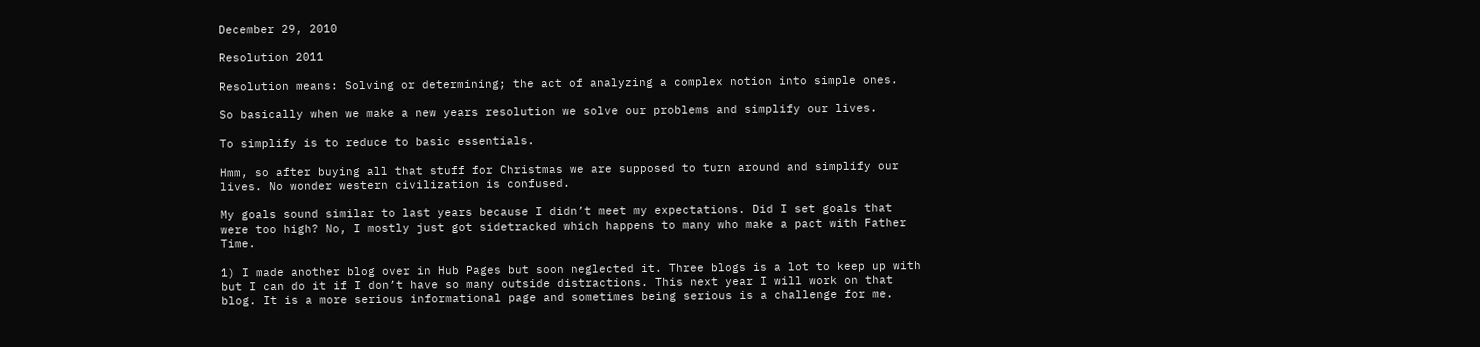December 29, 2010

Resolution 2011

Resolution means: Solving or determining; the act of analyzing a complex notion into simple ones.

So basically when we make a new years resolution we solve our problems and simplify our lives.

To simplify is to reduce to basic essentials.

Hmm, so after buying all that stuff for Christmas we are supposed to turn around and simplify our lives. No wonder western civilization is confused.

My goals sound similar to last years because I didn’t meet my expectations. Did I set goals that were too high? No, I mostly just got sidetracked which happens to many who make a pact with Father Time.

1) I made another blog over in Hub Pages but soon neglected it. Three blogs is a lot to keep up with but I can do it if I don’t have so many outside distractions. This next year I will work on that blog. It is a more serious informational page and sometimes being serious is a challenge for me.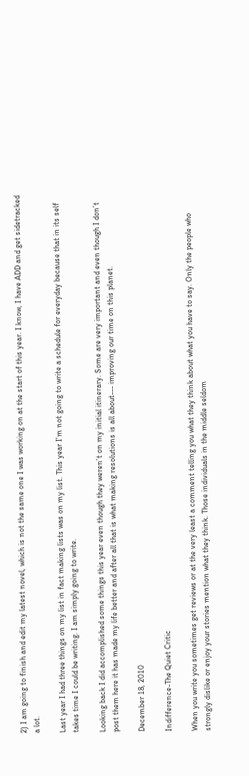2) I am going to finish and edit my latest novel, which is not the same one I was working on at the start of this year. I know, I have ADD and get sidetracked a lot.

Last year I had three things on my list in fact making lists was on my list. This year I’m not going to write a schedule for everyday because that in its self takes time I could be writing. I am simply going to write.

Looking back I did accomplished some things this year even though they weren’t on my initial itinerary. Some are very important and even though I don’t post them here it has made my life better and after all that is what making resolutions is all about--- improving our time on this planet.

December 18, 2010

Indifference-The Quiet Critic

When you write you sometimes get reviews or at the very least a comment telling you what they think about what you have to say. Only the people who strongly dislike or enjoy your stories mention what they think. Those individuals in the middle seldom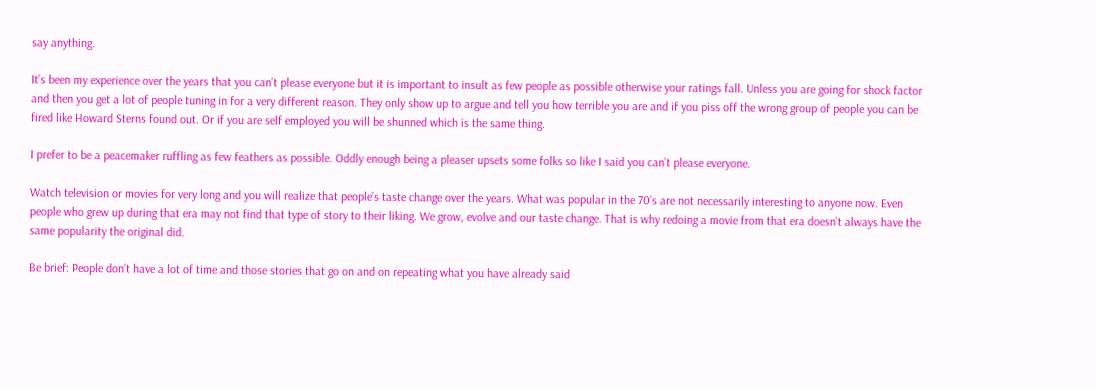say anything.

It’s been my experience over the years that you can’t please everyone but it is important to insult as few people as possible otherwise your ratings fall. Unless you are going for shock factor and then you get a lot of people tuning in for a very different reason. They only show up to argue and tell you how terrible you are and if you piss off the wrong group of people you can be fired like Howard Sterns found out. Or if you are self employed you will be shunned which is the same thing.

I prefer to be a peacemaker ruffling as few feathers as possible. Oddly enough being a pleaser upsets some folks so like I said you can’t please everyone.

Watch television or movies for very long and you will realize that people’s taste change over the years. What was popular in the 70’s are not necessarily interesting to anyone now. Even people who grew up during that era may not find that type of story to their liking. We grow, evolve and our taste change. That is why redoing a movie from that era doesn’t always have the same popularity the original did.

Be brief: People don’t have a lot of time and those stories that go on and on repeating what you have already said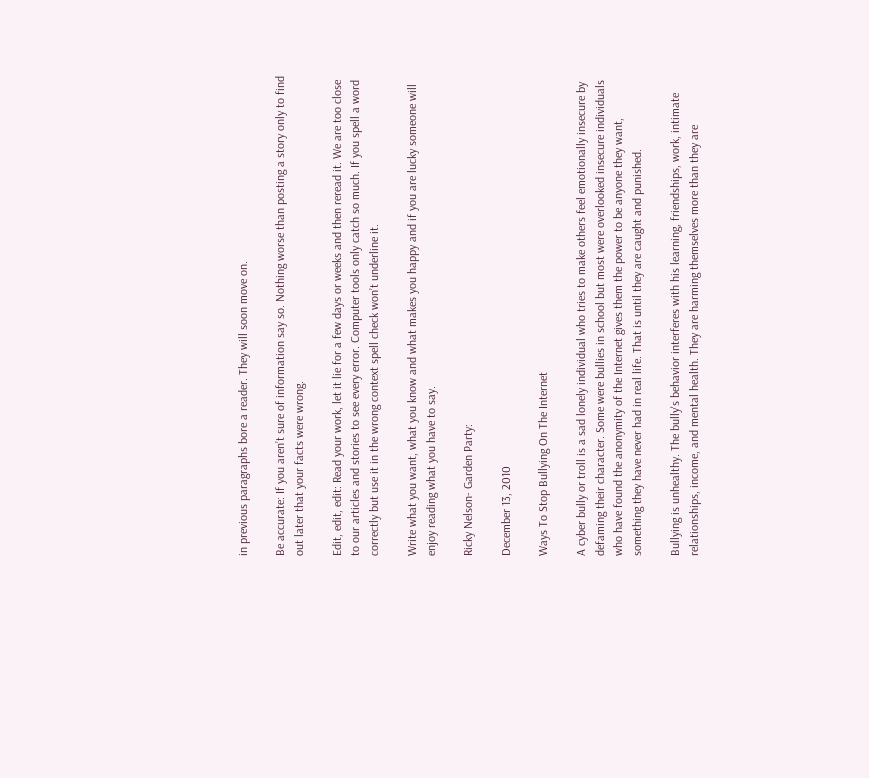in previous paragraphs bore a reader. They will soon move on.

Be accurate: If you aren’t sure of information say so. Nothing worse than posting a story only to find out later that your facts were wrong.

Edit, edit, edit: Read your work, let it lie for a few days or weeks and then reread it. We are too close to our articles and stories to see every error. Computer tools only catch so much. If you spell a word correctly but use it in the wrong context spell check won’t underline it.

Write what you want, what you know and what makes you happy and if you are lucky someone will enjoy reading what you have to say.

Ricky Nelson- Garden Party:

December 13, 2010

Ways To Stop Bullying On The Internet

A cyber bully or troll is a sad lonely individual who tries to make others feel emotionally insecure by defaming their character. Some were bullies in school but most were overlooked insecure individuals who have found the anonymity of the Internet gives them the power to be anyone they want, something they have never had in real life. That is until they are caught and punished.

Bullying is unhealthy. The bully's behavior interferes with his learning, friendships, work, intimate relationships, income, and mental health. They are harming themselves more than they are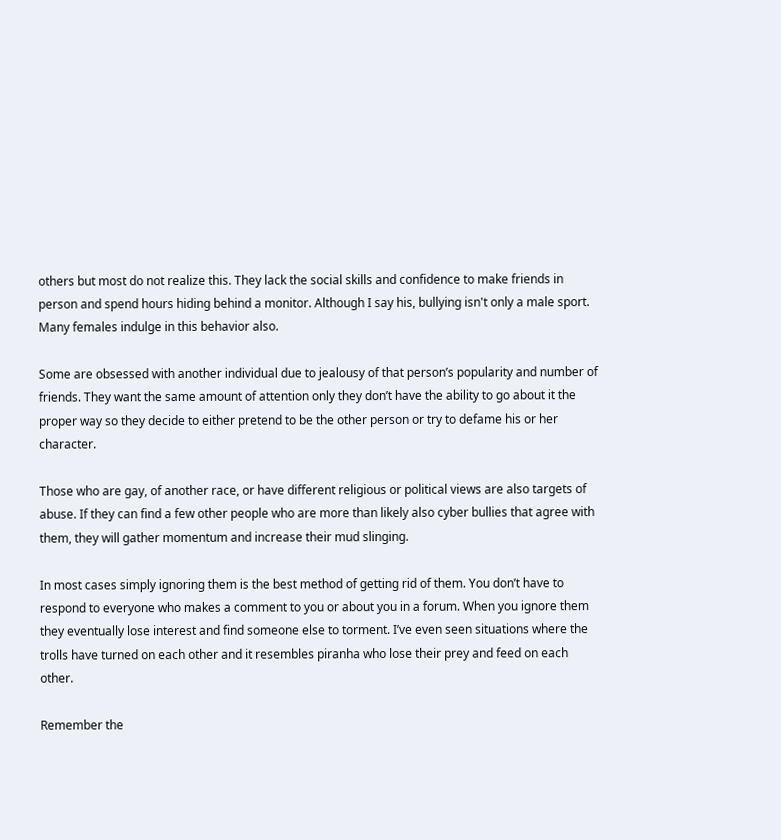others but most do not realize this. They lack the social skills and confidence to make friends in person and spend hours hiding behind a monitor. Although I say his, bullying isn't only a male sport. Many females indulge in this behavior also.

Some are obsessed with another individual due to jealousy of that person’s popularity and number of friends. They want the same amount of attention only they don’t have the ability to go about it the proper way so they decide to either pretend to be the other person or try to defame his or her character.

Those who are gay, of another race, or have different religious or political views are also targets of abuse. If they can find a few other people who are more than likely also cyber bullies that agree with them, they will gather momentum and increase their mud slinging.

In most cases simply ignoring them is the best method of getting rid of them. You don’t have to respond to everyone who makes a comment to you or about you in a forum. When you ignore them they eventually lose interest and find someone else to torment. I’ve even seen situations where the trolls have turned on each other and it resembles piranha who lose their prey and feed on each other.

Remember the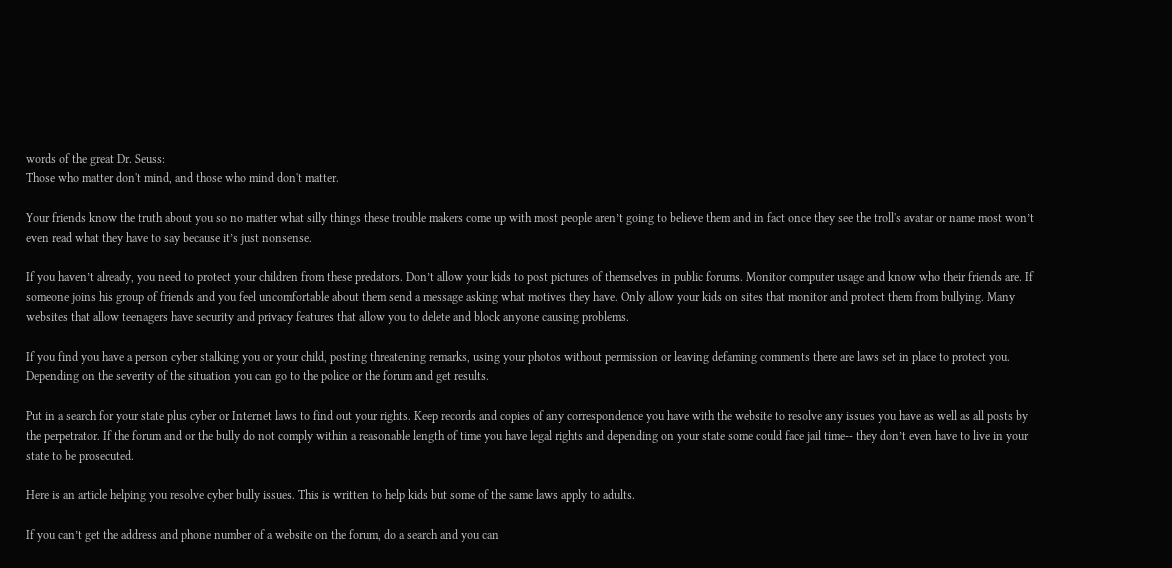words of the great Dr. Seuss:
Those who matter don't mind, and those who mind don't matter.

Your friends know the truth about you so no matter what silly things these trouble makers come up with most people aren’t going to believe them and in fact once they see the troll's avatar or name most won’t even read what they have to say because it’s just nonsense.

If you haven’t already, you need to protect your children from these predators. Don’t allow your kids to post pictures of themselves in public forums. Monitor computer usage and know who their friends are. If someone joins his group of friends and you feel uncomfortable about them send a message asking what motives they have. Only allow your kids on sites that monitor and protect them from bullying. Many websites that allow teenagers have security and privacy features that allow you to delete and block anyone causing problems.

If you find you have a person cyber stalking you or your child, posting threatening remarks, using your photos without permission or leaving defaming comments there are laws set in place to protect you. Depending on the severity of the situation you can go to the police or the forum and get results.

Put in a search for your state plus cyber or Internet laws to find out your rights. Keep records and copies of any correspondence you have with the website to resolve any issues you have as well as all posts by the perpetrator. If the forum and or the bully do not comply within a reasonable length of time you have legal rights and depending on your state some could face jail time-- they don’t even have to live in your state to be prosecuted.

Here is an article helping you resolve cyber bully issues. This is written to help kids but some of the same laws apply to adults.

If you can’t get the address and phone number of a website on the forum, do a search and you can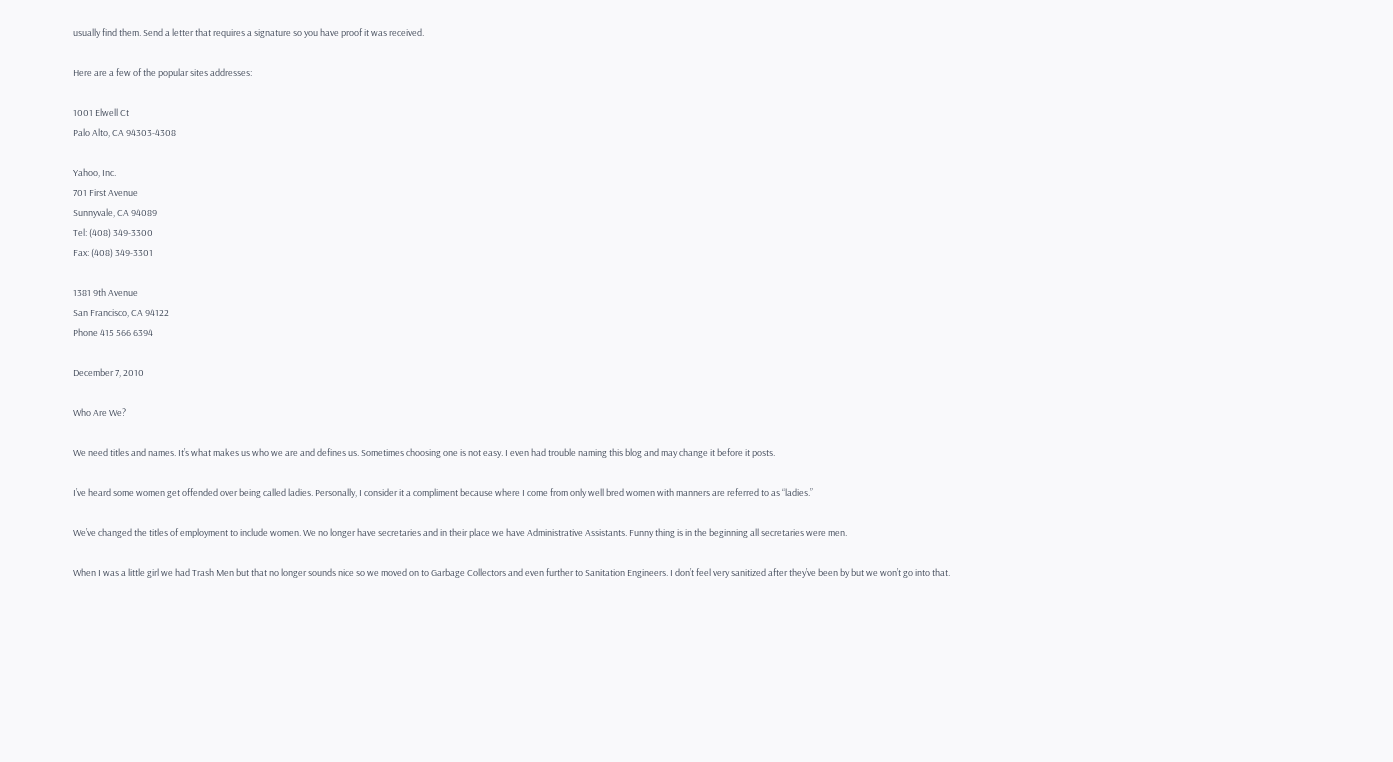usually find them. Send a letter that requires a signature so you have proof it was received.

Here are a few of the popular sites addresses:

1001 Elwell Ct
Palo Alto, CA 94303-4308

Yahoo, Inc.
701 First Avenue
Sunnyvale, CA 94089
Tel: (408) 349-3300
Fax: (408) 349-3301

1381 9th Avenue
San Francisco, CA 94122
Phone 415 566 6394

December 7, 2010

Who Are We?

We need titles and names. It’s what makes us who we are and defines us. Sometimes choosing one is not easy. I even had trouble naming this blog and may change it before it posts.

I’ve heard some women get offended over being called ladies. Personally, I consider it a compliment because where I come from only well bred women with manners are referred to as “ladies.”

We’ve changed the titles of employment to include women. We no longer have secretaries and in their place we have Administrative Assistants. Funny thing is in the beginning all secretaries were men.

When I was a little girl we had Trash Men but that no longer sounds nice so we moved on to Garbage Collectors and even further to Sanitation Engineers. I don’t feel very sanitized after they’ve been by but we won’t go into that.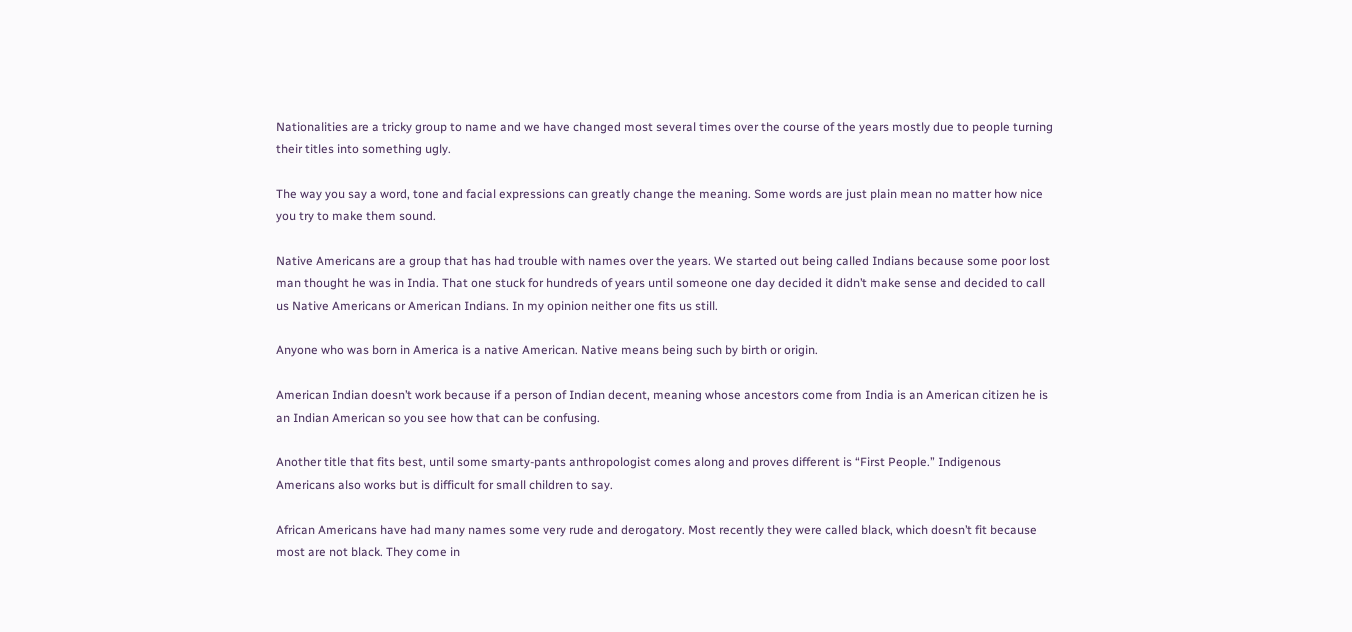Nationalities are a tricky group to name and we have changed most several times over the course of the years mostly due to people turning their titles into something ugly.

The way you say a word, tone and facial expressions can greatly change the meaning. Some words are just plain mean no matter how nice you try to make them sound.

Native Americans are a group that has had trouble with names over the years. We started out being called Indians because some poor lost man thought he was in India. That one stuck for hundreds of years until someone one day decided it didn’t make sense and decided to call us Native Americans or American Indians. In my opinion neither one fits us still.

Anyone who was born in America is a native American. Native means being such by birth or origin.

American Indian doesn’t work because if a person of Indian decent, meaning whose ancestors come from India is an American citizen he is an Indian American so you see how that can be confusing.

Another title that fits best, until some smarty-pants anthropologist comes along and proves different is “First People.” Indigenous Americans also works but is difficult for small children to say.

African Americans have had many names some very rude and derogatory. Most recently they were called black, which doesn’t fit because most are not black. They come in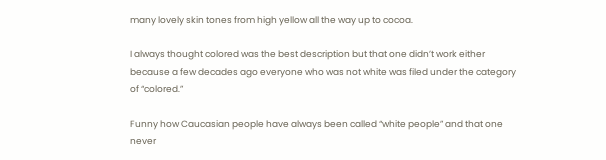many lovely skin tones from high yellow all the way up to cocoa.

I always thought colored was the best description but that one didn’t work either because a few decades ago everyone who was not white was filed under the category of “colored.”

Funny how Caucasian people have always been called “white people” and that one never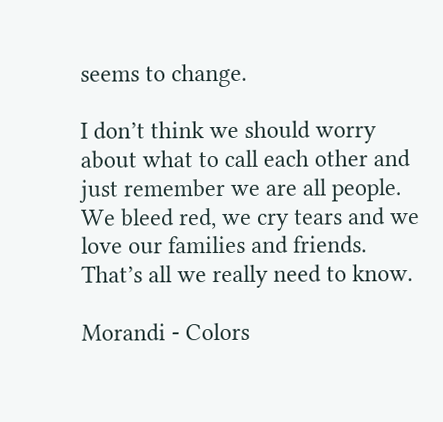seems to change.

I don’t think we should worry about what to call each other and just remember we are all people. We bleed red, we cry tears and we love our families and friends. That’s all we really need to know.

Morandi - Colors